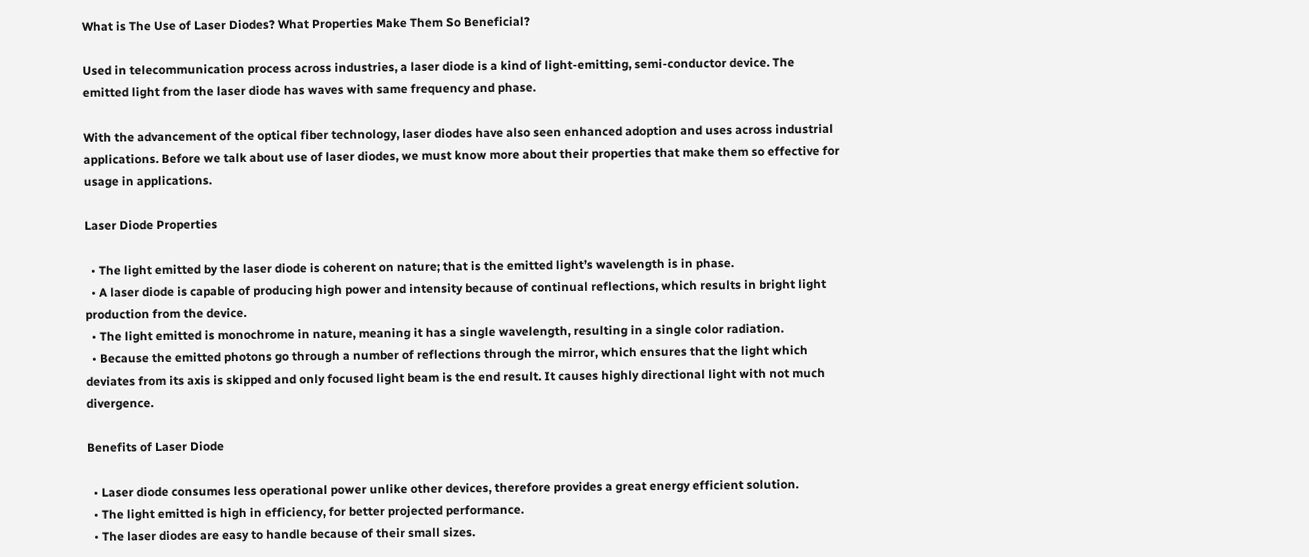What is The Use of Laser Diodes? What Properties Make Them So Beneficial?

Used in telecommunication process across industries, a laser diode is a kind of light-emitting, semi-conductor device. The emitted light from the laser diode has waves with same frequency and phase.

With the advancement of the optical fiber technology, laser diodes have also seen enhanced adoption and uses across industrial applications. Before we talk about use of laser diodes, we must know more about their properties that make them so effective for usage in applications.

Laser Diode Properties

  • The light emitted by the laser diode is coherent on nature; that is the emitted light’s wavelength is in phase.
  • A laser diode is capable of producing high power and intensity because of continual reflections, which results in bright light production from the device.
  • The light emitted is monochrome in nature, meaning it has a single wavelength, resulting in a single color radiation.
  • Because the emitted photons go through a number of reflections through the mirror, which ensures that the light which deviates from its axis is skipped and only focused light beam is the end result. It causes highly directional light with not much divergence.

Benefits of Laser Diode

  • Laser diode consumes less operational power unlike other devices, therefore provides a great energy efficient solution.
  • The light emitted is high in efficiency, for better projected performance.
  • The laser diodes are easy to handle because of their small sizes.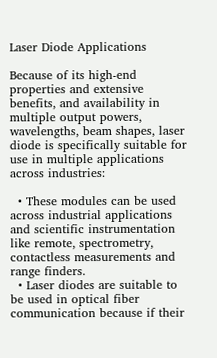Laser Diode Applications

Because of its high-end properties and extensive benefits, and availability in multiple output powers, wavelengths, beam shapes, laser diode is specifically suitable for use in multiple applications across industries:

  • These modules can be used across industrial applications and scientific instrumentation like remote, spectrometry, contactless measurements and range finders.
  • Laser diodes are suitable to be used in optical fiber communication because if their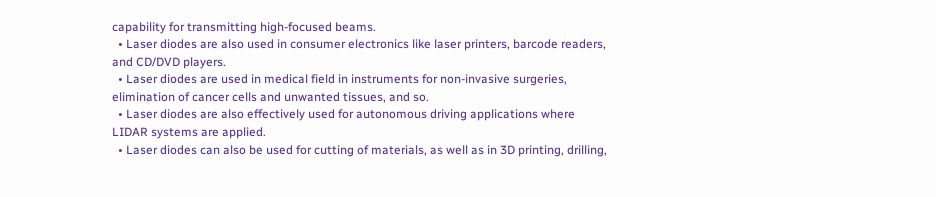capability for transmitting high-focused beams.
  • Laser diodes are also used in consumer electronics like laser printers, barcode readers, and CD/DVD players.
  • Laser diodes are used in medical field in instruments for non-invasive surgeries, elimination of cancer cells and unwanted tissues, and so.
  • Laser diodes are also effectively used for autonomous driving applications where LIDAR systems are applied.
  • Laser diodes can also be used for cutting of materials, as well as in 3D printing, drilling,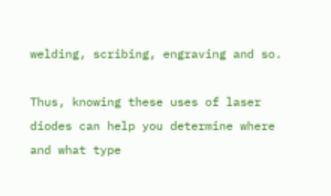welding, scribing, engraving and so.

Thus, knowing these uses of laser diodes can help you determine where and what type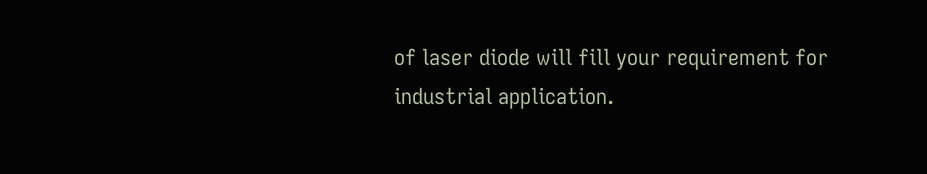of laser diode will fill your requirement for industrial application.